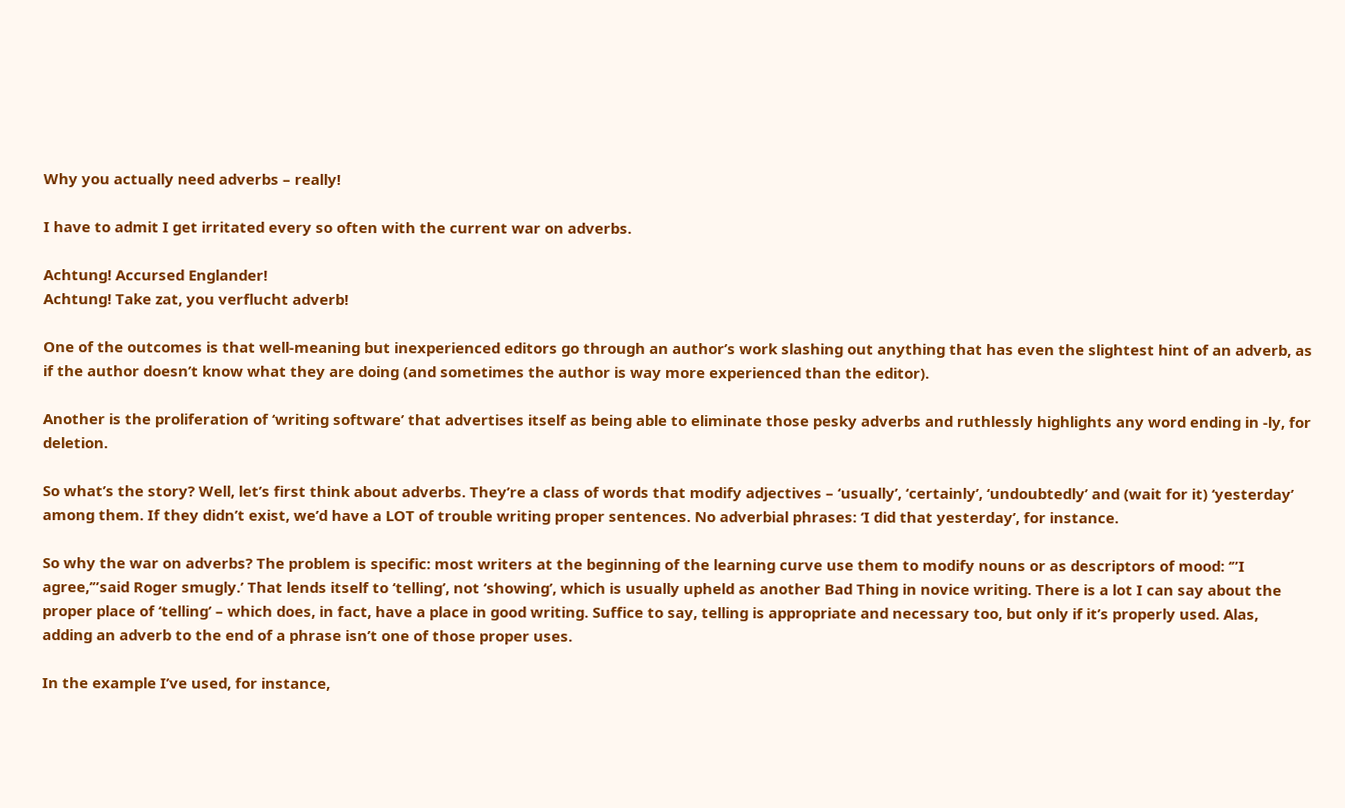Why you actually need adverbs – really!

I have to admit I get irritated every so often with the current war on adverbs.

Achtung! Accursed Englander!
Achtung! Take zat, you verflucht adverb!

One of the outcomes is that well-meaning but inexperienced editors go through an author’s work slashing out anything that has even the slightest hint of an adverb, as if the author doesn’t know what they are doing (and sometimes the author is way more experienced than the editor).

Another is the proliferation of ‘writing software’ that advertises itself as being able to eliminate those pesky adverbs and ruthlessly highlights any word ending in -ly, for deletion.

So what’s the story? Well, let’s first think about adverbs. They’re a class of words that modify adjectives – ‘usually’, ‘certainly’, ‘undoubtedly’ and (wait for it) ‘yesterday’ among them. If they didn’t exist, we’d have a LOT of trouble writing proper sentences. No adverbial phrases: ‘I did that yesterday’, for instance.

So why the war on adverbs? The problem is specific: most writers at the beginning of the learning curve use them to modify nouns or as descriptors of mood: ‘”I agree,’”said Roger smugly.’ That lends itself to ‘telling’, not ‘showing’, which is usually upheld as another Bad Thing in novice writing. There is a lot I can say about the proper place of ‘telling’ – which does, in fact, have a place in good writing. Suffice to say, telling is appropriate and necessary too, but only if it’s properly used. Alas, adding an adverb to the end of a phrase isn’t one of those proper uses.

In the example I’ve used, for instance,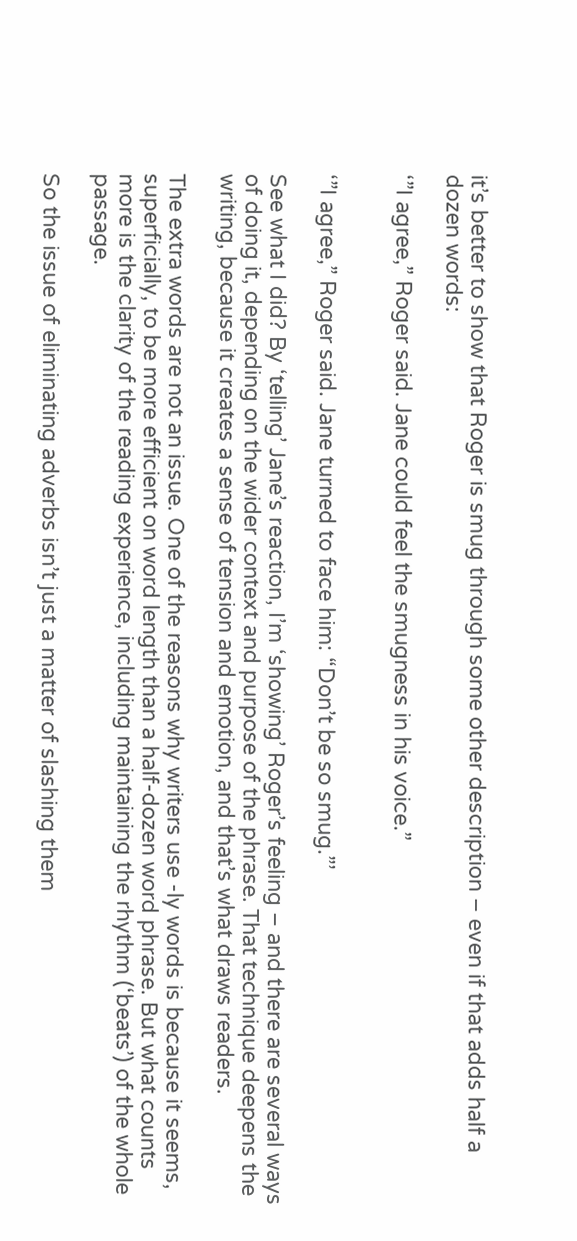it’s better to show that Roger is smug through some other description – even if that adds half a dozen words:

‘”I agree,” Roger said. Jane could feel the smugness in his voice.”


‘”I agree,” Roger said. Jane turned to face him: “Don’t be so smug.”’

See what I did? By ‘telling’ Jane’s reaction, I’m ‘showing’ Roger’s feeling – and there are several ways of doing it, depending on the wider context and purpose of the phrase. That technique deepens the writing, because it creates a sense of tension and emotion, and that’s what draws readers.

The extra words are not an issue. One of the reasons why writers use -ly words is because it seems, superficially, to be more efficient on word length than a half-dozen word phrase. But what counts more is the clarity of the reading experience, including maintaining the rhythm (‘beats’) of the whole passage.

So the issue of eliminating adverbs isn’t just a matter of slashing them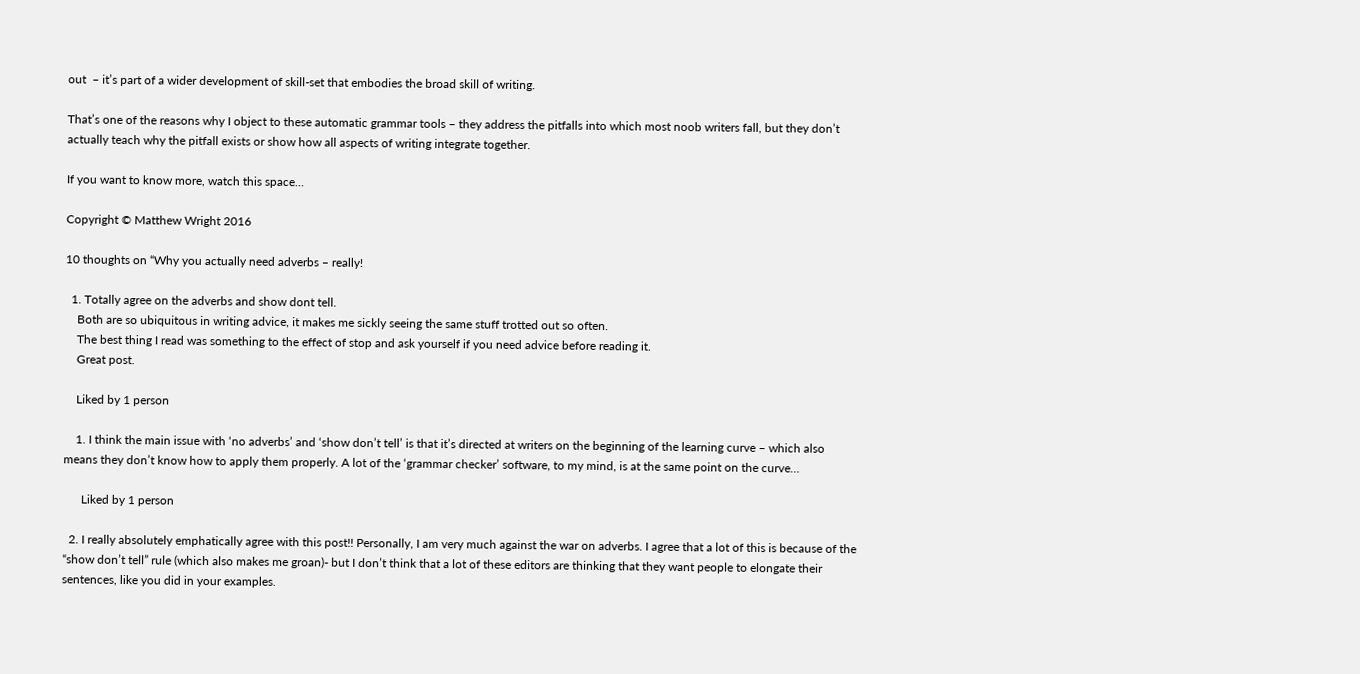out  – it’s part of a wider development of skill-set that embodies the broad skill of writing.

That’s one of the reasons why I object to these automatic grammar tools – they address the pitfalls into which most noob writers fall, but they don’t actually teach why the pitfall exists or show how all aspects of writing integrate together.

If you want to know more, watch this space…

Copyright © Matthew Wright 2016

10 thoughts on “Why you actually need adverbs – really!

  1. Totally agree on the adverbs and show dont tell.
    Both are so ubiquitous in writing advice, it makes me sickly seeing the same stuff trotted out so often.
    The best thing I read was something to the effect of stop and ask yourself if you need advice before reading it.
    Great post.

    Liked by 1 person

    1. I think the main issue with ‘no adverbs’ and ‘show don’t tell’ is that it’s directed at writers on the beginning of the learning curve – which also means they don’t know how to apply them properly. A lot of the ‘grammar checker’ software, to my mind, is at the same point on the curve…

      Liked by 1 person

  2. I really absolutely emphatically agree with this post!! Personally, I am very much against the war on adverbs. I agree that a lot of this is because of the “show don’t tell” rule (which also makes me groan)- but I don’t think that a lot of these editors are thinking that they want people to elongate their sentences, like you did in your examples.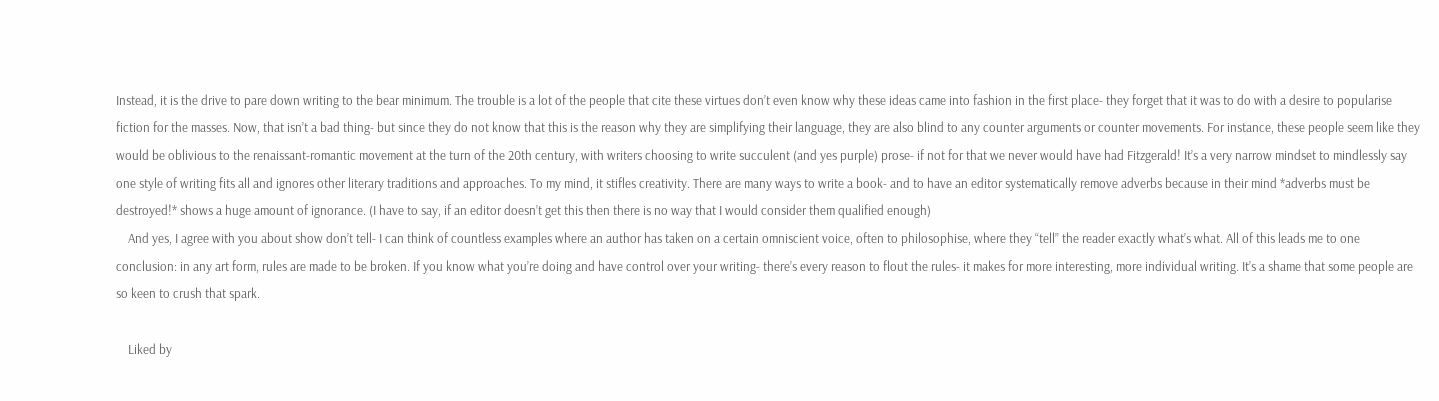Instead, it is the drive to pare down writing to the bear minimum. The trouble is a lot of the people that cite these virtues don’t even know why these ideas came into fashion in the first place- they forget that it was to do with a desire to popularise fiction for the masses. Now, that isn’t a bad thing- but since they do not know that this is the reason why they are simplifying their language, they are also blind to any counter arguments or counter movements. For instance, these people seem like they would be oblivious to the renaissant-romantic movement at the turn of the 20th century, with writers choosing to write succulent (and yes purple) prose- if not for that we never would have had Fitzgerald! It’s a very narrow mindset to mindlessly say one style of writing fits all and ignores other literary traditions and approaches. To my mind, it stifles creativity. There are many ways to write a book- and to have an editor systematically remove adverbs because in their mind *adverbs must be destroyed!* shows a huge amount of ignorance. (I have to say, if an editor doesn’t get this then there is no way that I would consider them qualified enough)
    And yes, I agree with you about show don’t tell- I can think of countless examples where an author has taken on a certain omniscient voice, often to philosophise, where they “tell” the reader exactly what’s what. All of this leads me to one conclusion: in any art form, rules are made to be broken. If you know what you’re doing and have control over your writing- there’s every reason to flout the rules- it makes for more interesting, more individual writing. It’s a shame that some people are so keen to crush that spark.

    Liked by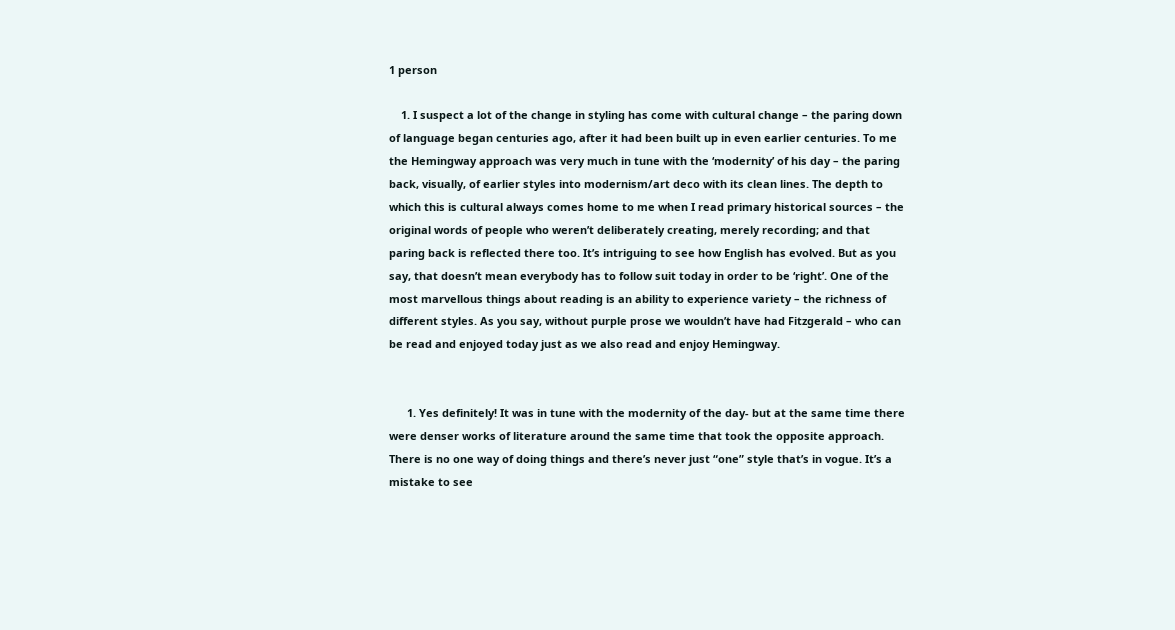1 person

    1. I suspect a lot of the change in styling has come with cultural change – the paring down of language began centuries ago, after it had been built up in even earlier centuries. To me the Hemingway approach was very much in tune with the ‘modernity’ of his day – the paring back, visually, of earlier styles into modernism/art deco with its clean lines. The depth to which this is cultural always comes home to me when I read primary historical sources – the original words of people who weren’t deliberately creating, merely recording; and that paring back is reflected there too. It’s intriguing to see how English has evolved. But as you say, that doesn’t mean everybody has to follow suit today in order to be ‘right’. One of the most marvellous things about reading is an ability to experience variety – the richness of different styles. As you say, without purple prose we wouldn’t have had Fitzgerald – who can be read and enjoyed today just as we also read and enjoy Hemingway.


      1. Yes definitely! It was in tune with the modernity of the day- but at the same time there were denser works of literature around the same time that took the opposite approach. There is no one way of doing things and there’s never just “one” style that’s in vogue. It’s a mistake to see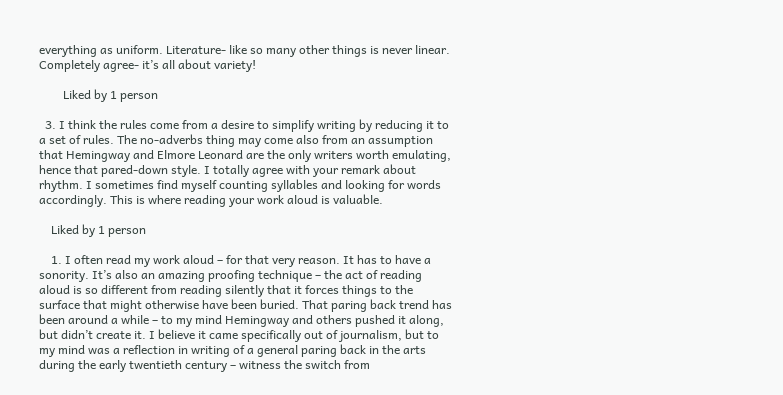everything as uniform. Literature- like so many other things is never linear. Completely agree- it’s all about variety!

        Liked by 1 person

  3. I think the rules come from a desire to simplify writing by reducing it to a set of rules. The no-adverbs thing may come also from an assumption that Hemingway and Elmore Leonard are the only writers worth emulating, hence that pared-down style. I totally agree with your remark about rhythm. I sometimes find myself counting syllables and looking for words accordingly. This is where reading your work aloud is valuable.

    Liked by 1 person

    1. I often read my work aloud – for that very reason. It has to have a sonority. It’s also an amazing proofing technique – the act of reading aloud is so different from reading silently that it forces things to the surface that might otherwise have been buried. That paring back trend has been around a while – to my mind Hemingway and others pushed it along, but didn’t create it. I believe it came specifically out of journalism, but to my mind was a reflection in writing of a general paring back in the arts during the early twentieth century – witness the switch from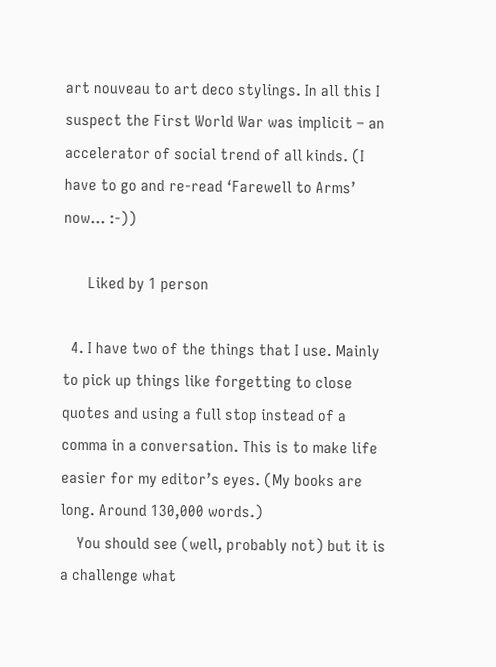art nouveau to art deco stylings. In all this I suspect the First World War was implicit – an accelerator of social trend of all kinds. (I have to go and re-read ‘Farewell to Arms’ now… :-))

      Liked by 1 person

  4. I have two of the things that I use. Mainly to pick up things like forgetting to close quotes and using a full stop instead of a comma in a conversation. This is to make life easier for my editor’s eyes. (My books are long. Around 130,000 words.)
    You should see (well, probably not) but it is a challenge what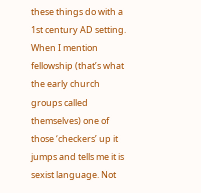these things do with a 1st century AD setting. When I mention fellowship (that’s what the early church groups called themselves) one of those ‘checkers’ up it jumps and tells me it is sexist language. Not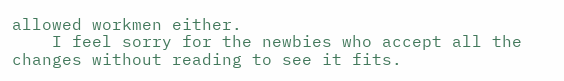allowed workmen either.
    I feel sorry for the newbies who accept all the changes without reading to see it fits.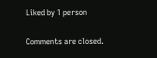Liked by 1 person

Comments are closed.